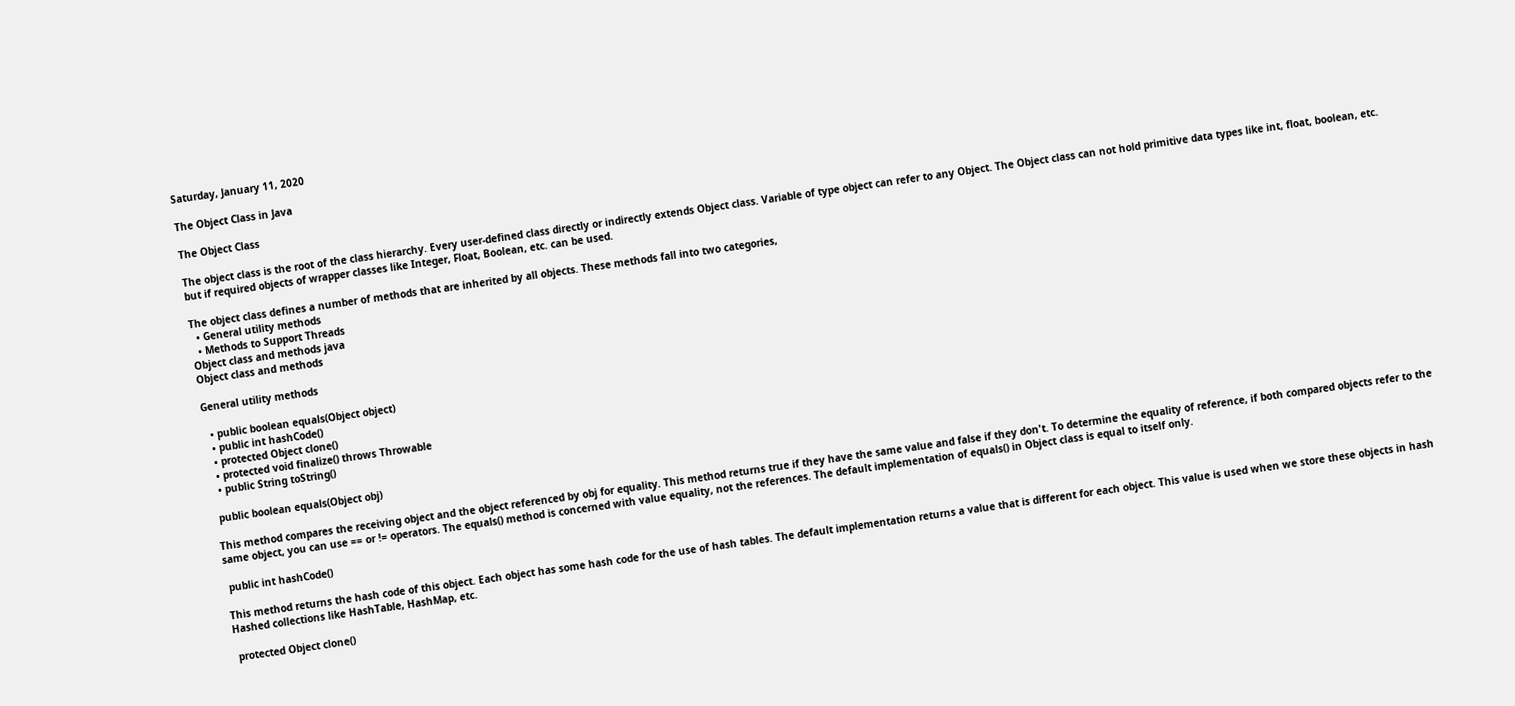Saturday, January 11, 2020

The Object Class in Java

The Object Class

The object class is the root of the class hierarchy. Every user-defined class directly or indirectly extends Object class. Variable of type object can refer to any Object. The Object class can not hold primitive data types like int, float, boolean, etc. but if required objects of wrapper classes like Integer, Float, Boolean, etc. can be used.

The object class defines a number of methods that are inherited by all objects. These methods fall into two categories,
  • General utility methods
  • Methods to Support Threads
Object class and methods java
Object class and methods

General utility methods

  • public boolean equals(Object object)
  • public int hashCode()
  • protected Object clone()
  • protected void finalize() throws Throwable
  • public String toString()

 public boolean equals(Object obj)

This method compares the receiving object and the object referenced by obj for equality. This method returns true if they have the same value and false if they don't. To determine the equality of reference, if both compared objects refer to the same object, you can use == or != operators. The equals() method is concerned with value equality, not the references. The default implementation of equals() in Object class is equal to itself only.

 public int hashCode()

This method returns the hash code of this object. Each object has some hash code for the use of hash tables. The default implementation returns a value that is different for each object. This value is used when we store these objects in hash Hashed collections like HashTable, HashMap, etc.

 protected Object clone()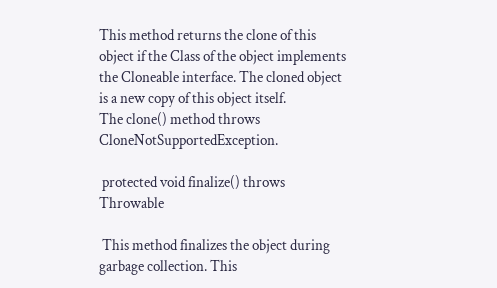This method returns the clone of this object if the Class of the object implements the Cloneable interface. The cloned object is a new copy of this object itself.
The clone() method throws CloneNotSupportedException.

 protected void finalize() throws Throwable

 This method finalizes the object during garbage collection. This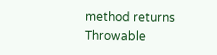method returns Throwable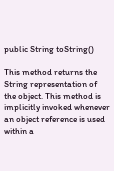public String toString()

This method returns the String representation of the object. This method is implicitly invoked whenever an object reference is used within a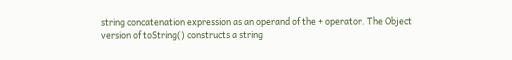string concatenation expression as an operand of the + operator. The Object version of toString() constructs a string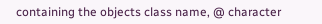containing the objects class name, @ character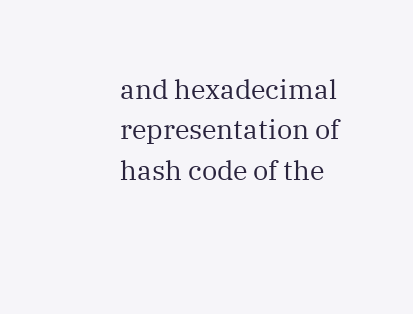and hexadecimal representation of hash code of the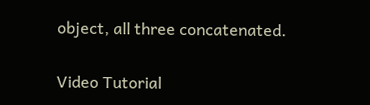object, all three concatenated.

Video Tutorial